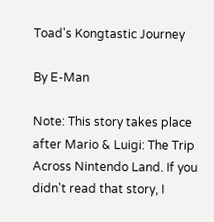Toad's Kongtastic Journey

By E-Man

Note: This story takes place after Mario & Luigi: The Trip Across Nintendo Land. If you didn't read that story, I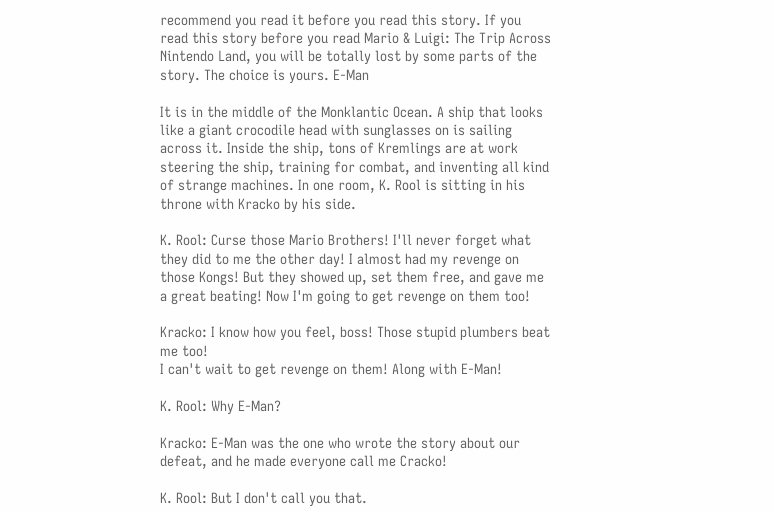recommend you read it before you read this story. If you read this story before you read Mario & Luigi: The Trip Across Nintendo Land, you will be totally lost by some parts of the story. The choice is yours. E-Man

It is in the middle of the Monklantic Ocean. A ship that looks like a giant crocodile head with sunglasses on is sailing across it. Inside the ship, tons of Kremlings are at work steering the ship, training for combat, and inventing all kind of strange machines. In one room, K. Rool is sitting in his throne with Kracko by his side.

K. Rool: Curse those Mario Brothers! I'll never forget what they did to me the other day! I almost had my revenge on those Kongs! But they showed up, set them free, and gave me a great beating! Now I'm going to get revenge on them too!

Kracko: I know how you feel, boss! Those stupid plumbers beat me too!
I can't wait to get revenge on them! Along with E-Man!

K. Rool: Why E-Man?

Kracko: E-Man was the one who wrote the story about our defeat, and he made everyone call me Cracko!

K. Rool: But I don't call you that.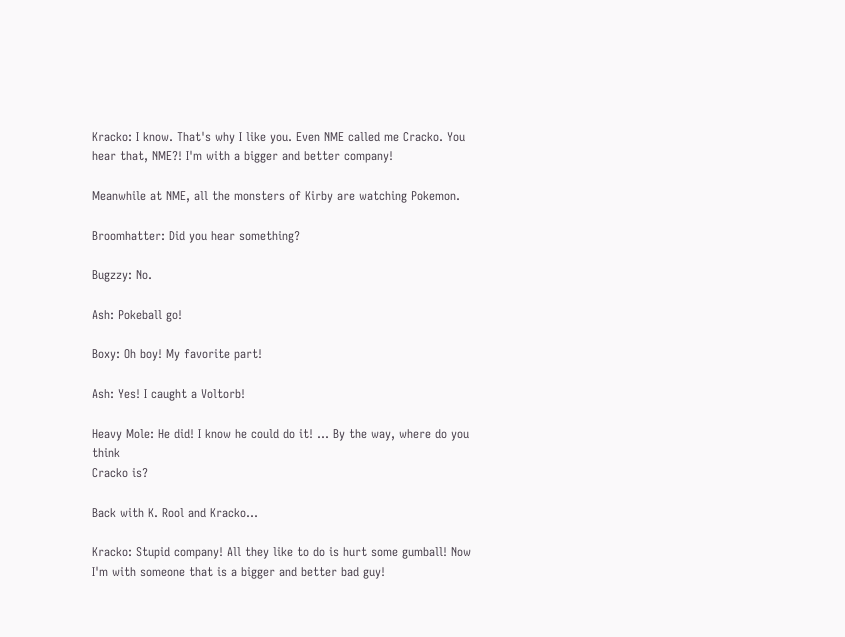Kracko: I know. That's why I like you. Even NME called me Cracko. You hear that, NME?! I'm with a bigger and better company!

Meanwhile at NME, all the monsters of Kirby are watching Pokemon.

Broomhatter: Did you hear something?

Bugzzy: No.

Ash: Pokeball go!

Boxy: Oh boy! My favorite part!

Ash: Yes! I caught a Voltorb!

Heavy Mole: He did! I know he could do it! ... By the way, where do you think
Cracko is?

Back with K. Rool and Kracko…

Kracko: Stupid company! All they like to do is hurt some gumball! Now I'm with someone that is a bigger and better bad guy!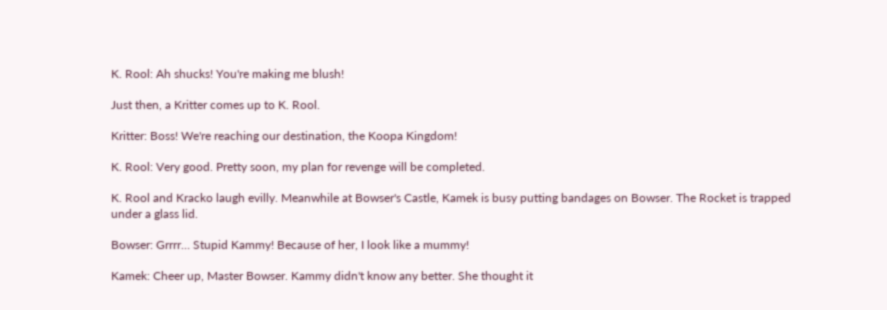K. Rool: Ah shucks! You're making me blush!

Just then, a Kritter comes up to K. Rool.

Kritter: Boss! We're reaching our destination, the Koopa Kingdom!

K. Rool: Very good. Pretty soon, my plan for revenge will be completed.

K. Rool and Kracko laugh evilly. Meanwhile at Bowser's Castle, Kamek is busy putting bandages on Bowser. The Rocket is trapped under a glass lid.

Bowser: Grrrr… Stupid Kammy! Because of her, I look like a mummy!

Kamek: Cheer up, Master Bowser. Kammy didn't know any better. She thought it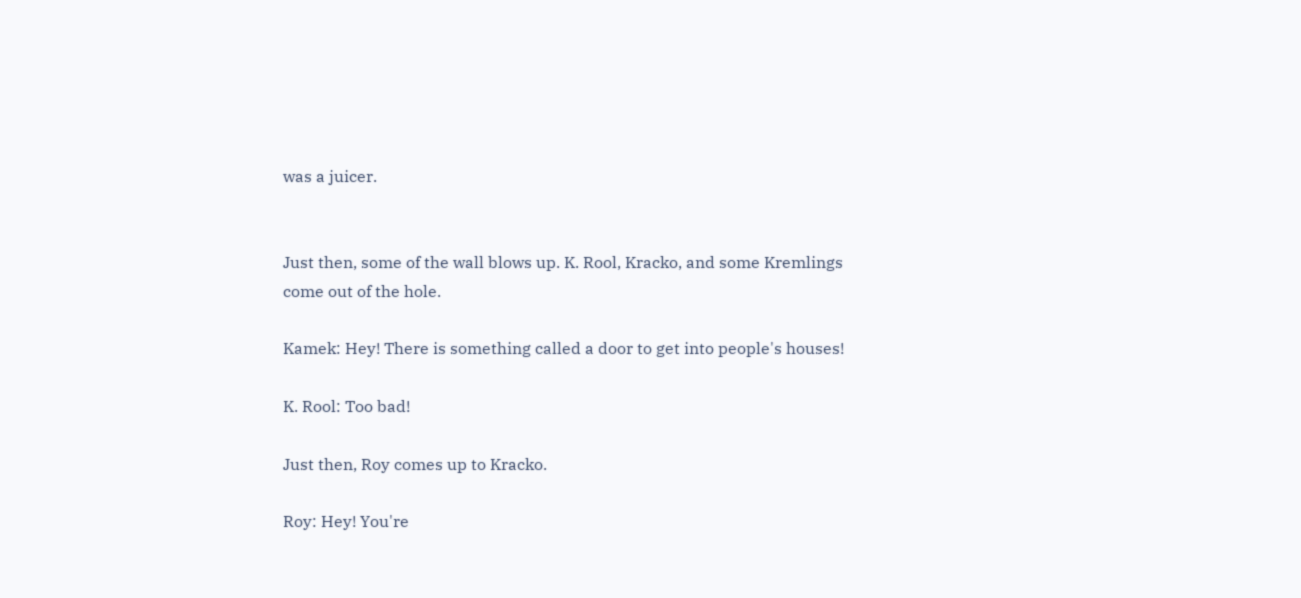was a juicer.


Just then, some of the wall blows up. K. Rool, Kracko, and some Kremlings come out of the hole.

Kamek: Hey! There is something called a door to get into people's houses!

K. Rool: Too bad!

Just then, Roy comes up to Kracko.

Roy: Hey! You're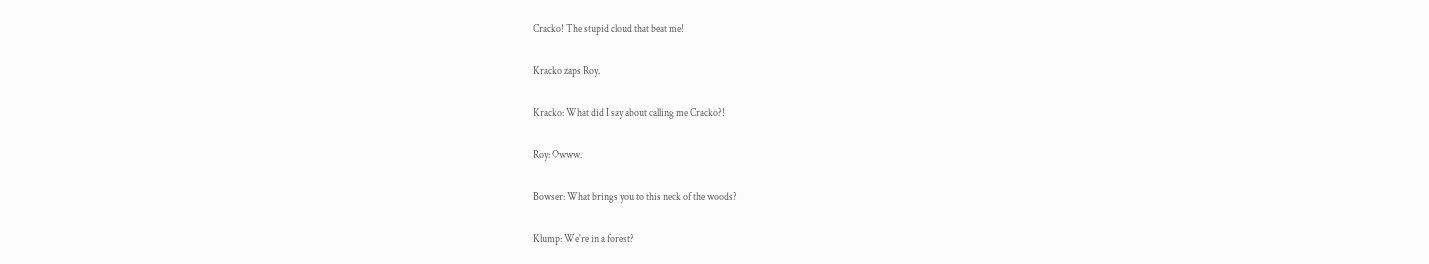Cracko! The stupid cloud that beat me!

Kracko zaps Roy.

Kracko: What did I say about calling me Cracko?!

Roy: Owww.

Bowser: What brings you to this neck of the woods?

Klump: We're in a forest?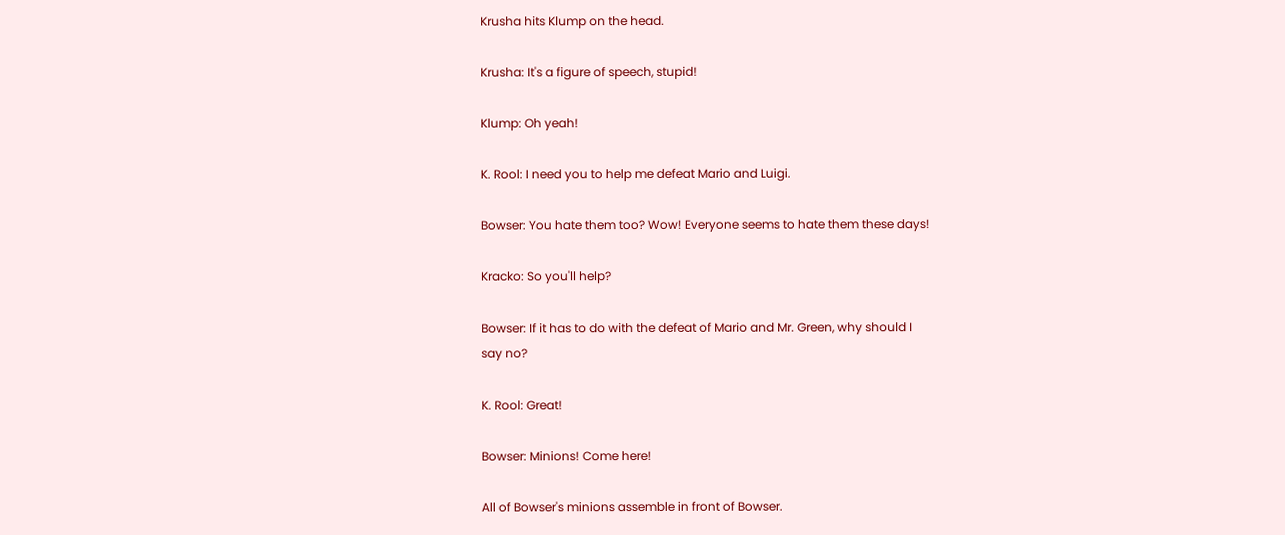Krusha hits Klump on the head.

Krusha: It's a figure of speech, stupid!

Klump: Oh yeah!

K. Rool: I need you to help me defeat Mario and Luigi.

Bowser: You hate them too? Wow! Everyone seems to hate them these days!

Kracko: So you'll help?

Bowser: If it has to do with the defeat of Mario and Mr. Green, why should I
say no?

K. Rool: Great!

Bowser: Minions! Come here!

All of Bowser's minions assemble in front of Bowser.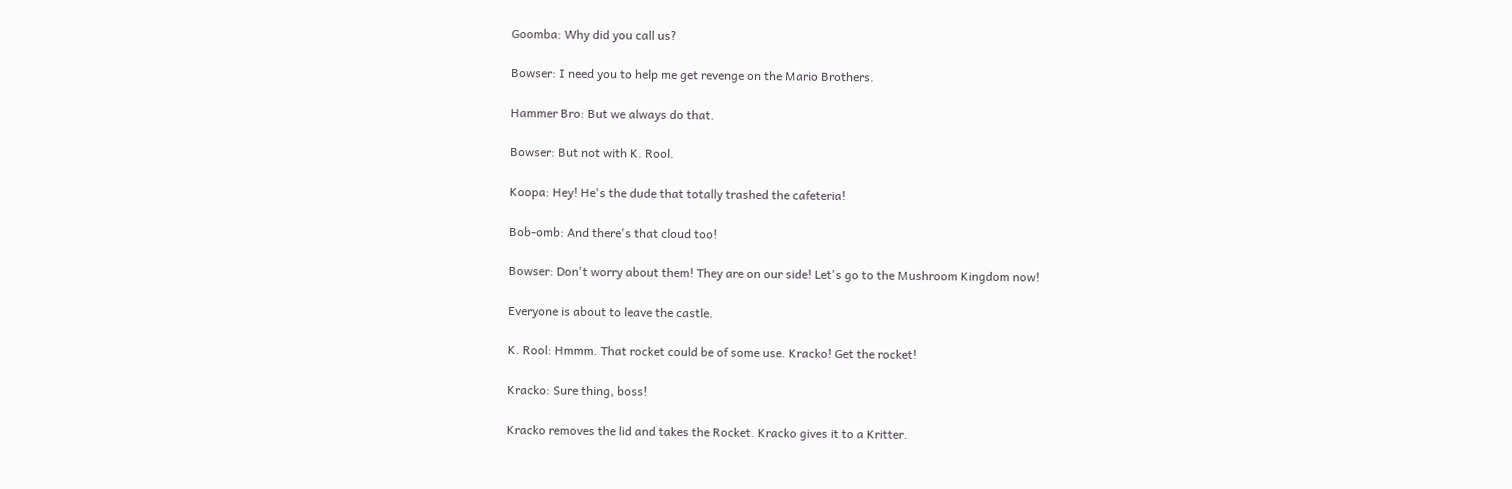Goomba: Why did you call us?

Bowser: I need you to help me get revenge on the Mario Brothers.

Hammer Bro: But we always do that.

Bowser: But not with K. Rool.

Koopa: Hey! He's the dude that totally trashed the cafeteria!

Bob-omb: And there's that cloud too!

Bowser: Don't worry about them! They are on our side! Let's go to the Mushroom Kingdom now!

Everyone is about to leave the castle.

K. Rool: Hmmm. That rocket could be of some use. Kracko! Get the rocket!

Kracko: Sure thing, boss!

Kracko removes the lid and takes the Rocket. Kracko gives it to a Kritter.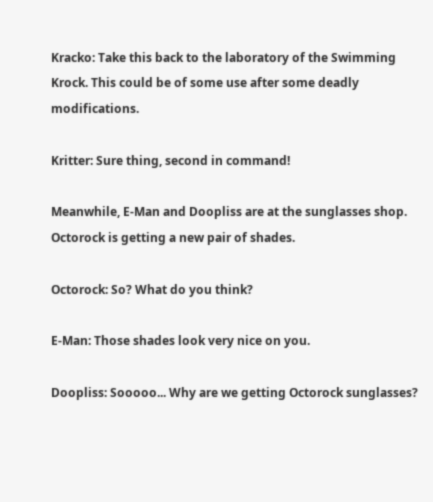Kracko: Take this back to the laboratory of the Swimming Krock. This could be of some use after some deadly modifications.

Kritter: Sure thing, second in command!

Meanwhile, E-Man and Doopliss are at the sunglasses shop. Octorock is getting a new pair of shades.

Octorock: So? What do you think?

E-Man: Those shades look very nice on you.

Doopliss: Sooooo... Why are we getting Octorock sunglasses?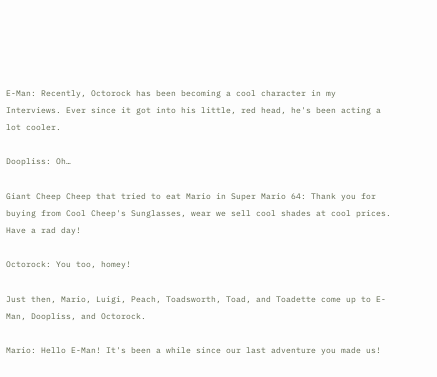E-Man: Recently, Octorock has been becoming a cool character in my Interviews. Ever since it got into his little, red head, he's been acting a lot cooler.

Doopliss: Oh…

Giant Cheep Cheep that tried to eat Mario in Super Mario 64: Thank you for buying from Cool Cheep's Sunglasses, wear we sell cool shades at cool prices. Have a rad day!

Octorock: You too, homey!

Just then, Mario, Luigi, Peach, Toadsworth, Toad, and Toadette come up to E-Man, Doopliss, and Octorock.

Mario: Hello E-Man! It's been a while since our last adventure you made us!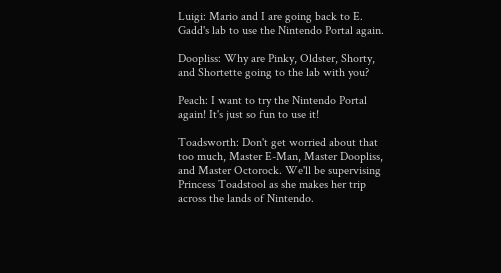Luigi: Mario and I are going back to E. Gadd's lab to use the Nintendo Portal again.

Doopliss: Why are Pinky, Oldster, Shorty, and Shortette going to the lab with you?

Peach: I want to try the Nintendo Portal again! It's just so fun to use it!

Toadsworth: Don't get worried about that too much, Master E-Man, Master Doopliss, and Master Octorock. We'll be supervising Princess Toadstool as she makes her trip across the lands of Nintendo.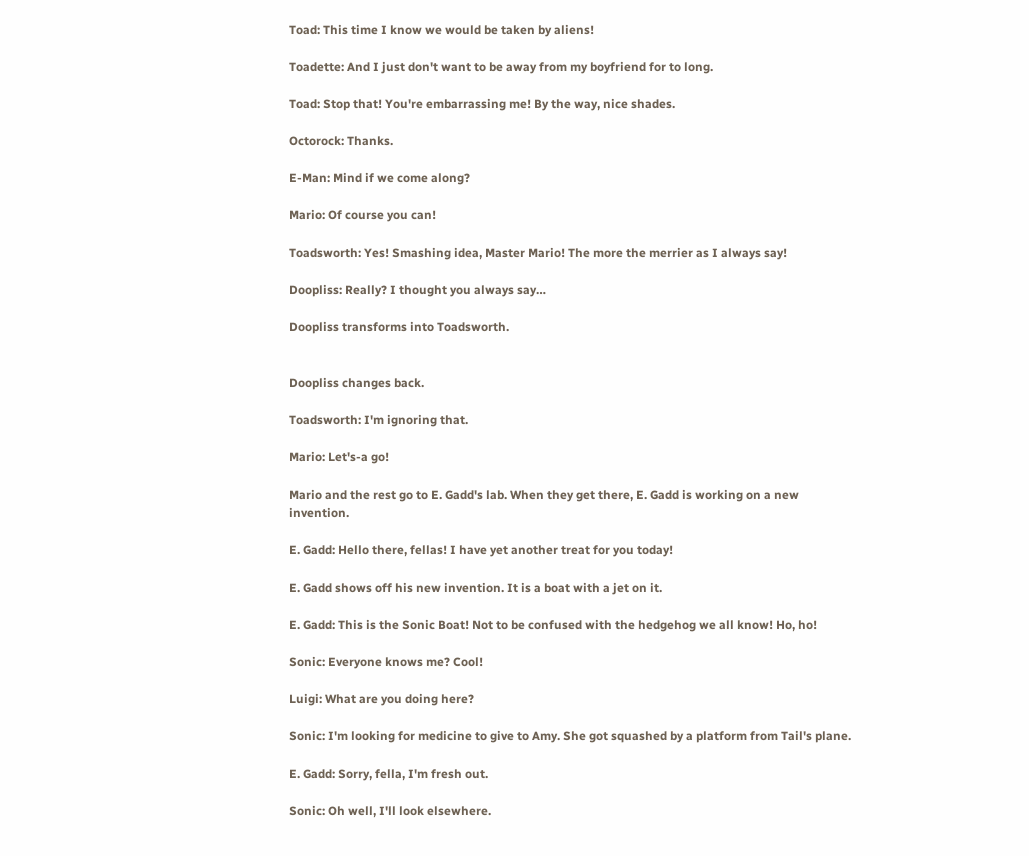Toad: This time I know we would be taken by aliens!

Toadette: And I just don't want to be away from my boyfriend for to long.

Toad: Stop that! You're embarrassing me! By the way, nice shades.

Octorock: Thanks.

E-Man: Mind if we come along?

Mario: Of course you can!

Toadsworth: Yes! Smashing idea, Master Mario! The more the merrier as I always say!

Doopliss: Really? I thought you always say…

Doopliss transforms into Toadsworth.


Doopliss changes back.

Toadsworth: I'm ignoring that.

Mario: Let's-a go!

Mario and the rest go to E. Gadd's lab. When they get there, E. Gadd is working on a new invention.

E. Gadd: Hello there, fellas! I have yet another treat for you today!

E. Gadd shows off his new invention. It is a boat with a jet on it.

E. Gadd: This is the Sonic Boat! Not to be confused with the hedgehog we all know! Ho, ho!

Sonic: Everyone knows me? Cool!

Luigi: What are you doing here?

Sonic: I'm looking for medicine to give to Amy. She got squashed by a platform from Tail's plane.

E. Gadd: Sorry, fella, I'm fresh out.

Sonic: Oh well, I'll look elsewhere.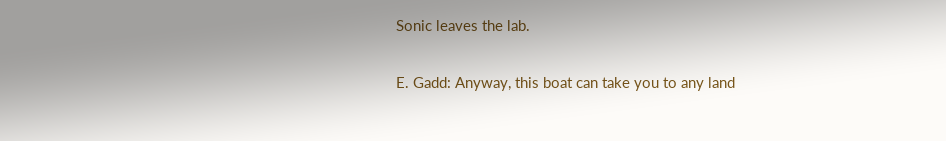Sonic leaves the lab.

E. Gadd: Anyway, this boat can take you to any land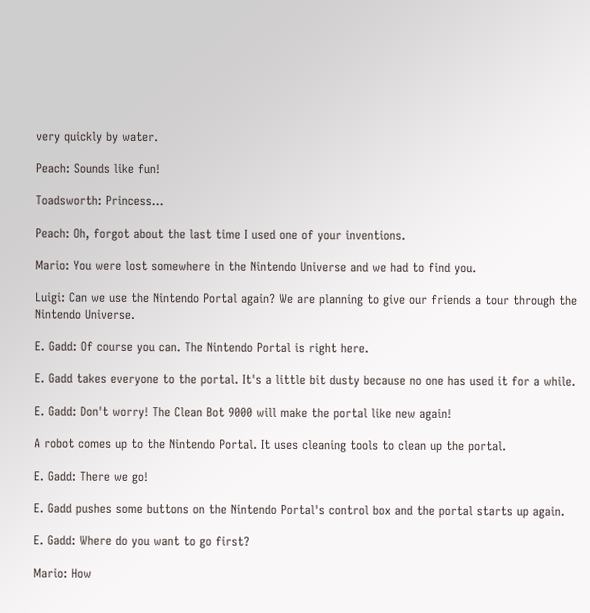very quickly by water.

Peach: Sounds like fun!

Toadsworth: Princess…

Peach: Oh, forgot about the last time I used one of your inventions.

Mario: You were lost somewhere in the Nintendo Universe and we had to find you.

Luigi: Can we use the Nintendo Portal again? We are planning to give our friends a tour through the Nintendo Universe.

E. Gadd: Of course you can. The Nintendo Portal is right here.

E. Gadd takes everyone to the portal. It's a little bit dusty because no one has used it for a while.

E. Gadd: Don't worry! The Clean Bot 9000 will make the portal like new again!

A robot comes up to the Nintendo Portal. It uses cleaning tools to clean up the portal.

E. Gadd: There we go!

E. Gadd pushes some buttons on the Nintendo Portal's control box and the portal starts up again.

E. Gadd: Where do you want to go first?

Mario: How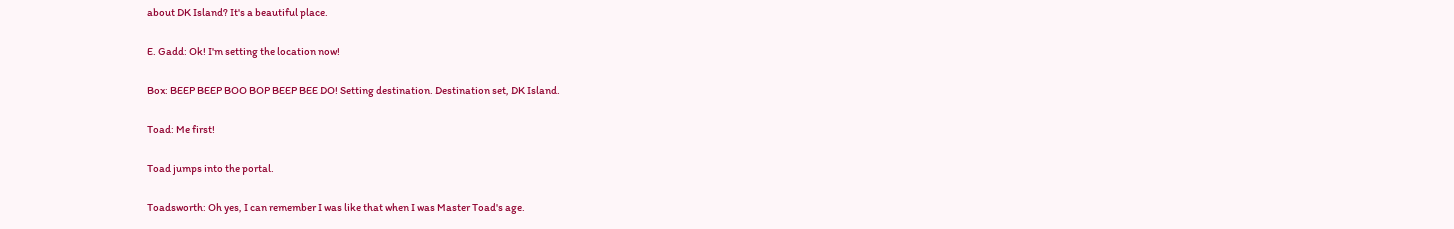about DK Island? It's a beautiful place.

E. Gadd: Ok! I'm setting the location now!

Box: BEEP BEEP BOO BOP BEEP BEE DO! Setting destination. Destination set, DK Island.

Toad: Me first!

Toad jumps into the portal.

Toadsworth: Oh yes, I can remember I was like that when I was Master Toad's age.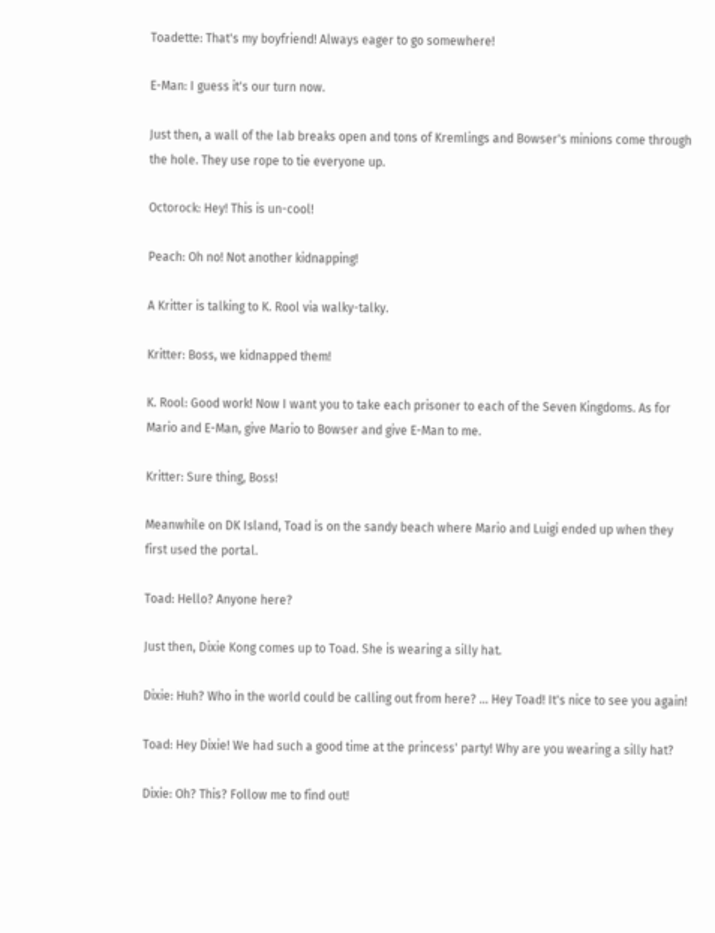Toadette: That's my boyfriend! Always eager to go somewhere!

E-Man: I guess it's our turn now.

Just then, a wall of the lab breaks open and tons of Kremlings and Bowser's minions come through the hole. They use rope to tie everyone up.

Octorock: Hey! This is un-cool!

Peach: Oh no! Not another kidnapping!

A Kritter is talking to K. Rool via walky-talky.

Kritter: Boss, we kidnapped them!

K. Rool: Good work! Now I want you to take each prisoner to each of the Seven Kingdoms. As for Mario and E-Man, give Mario to Bowser and give E-Man to me.

Kritter: Sure thing, Boss!

Meanwhile on DK Island, Toad is on the sandy beach where Mario and Luigi ended up when they first used the portal.

Toad: Hello? Anyone here?

Just then, Dixie Kong comes up to Toad. She is wearing a silly hat.

Dixie: Huh? Who in the world could be calling out from here? ... Hey Toad! It's nice to see you again!

Toad: Hey Dixie! We had such a good time at the princess' party! Why are you wearing a silly hat?

Dixie: Oh? This? Follow me to find out!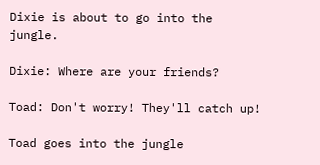Dixie is about to go into the jungle.

Dixie: Where are your friends?

Toad: Don't worry! They'll catch up!

Toad goes into the jungle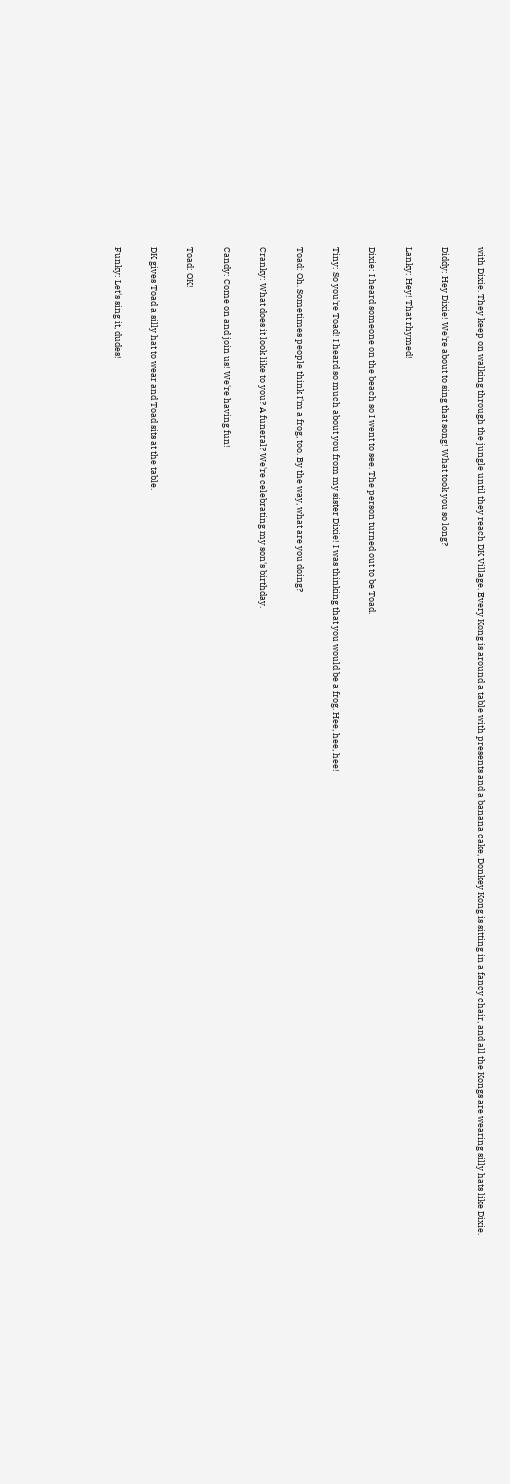with Dixie. They keep on walking through the jungle until they reach DK Village. Every Kong is around a table with presents and a banana cake, Donkey Kong is sitting in a fancy chair, and all the Kongs are wearing silly hats like Dixie.

Diddy: Hey Dixie! We're about to sing that song! What took you so long?

Lanky: Hey! That rhymed!

Dixie: I heard someone on the beach so I went to see. The person turned out to be Toad.

Tiny: So you're Toad! I heard so much about you from my sister Dixie! I was thinking that you would be a frog. Hee, hee, hee!

Toad: Oh. Sometimes people think I'm a frog, too. By the way, what are you doing?

Cranky: What does it look like to you? A funeral? We're celebrating my son's birthday.

Candy: Come on and join us! We're having fun!

Toad: OK!

DK gives Toad a silly hat to wear and Toad sits at the table.

Funky: Let's sing it, dudes!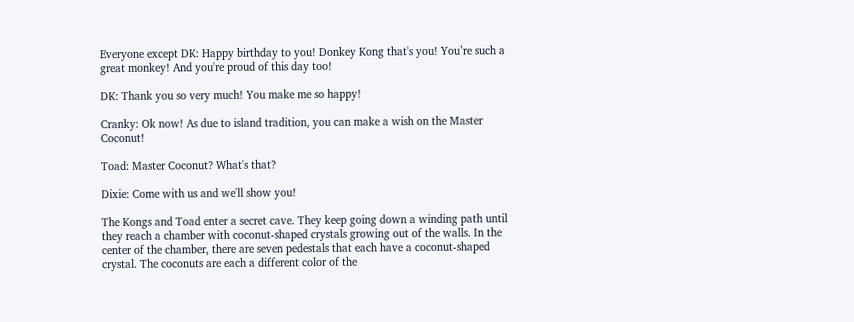Everyone except DK: Happy birthday to you! Donkey Kong that's you! You’re such a great monkey! And you're proud of this day too!

DK: Thank you so very much! You make me so happy!

Cranky: Ok now! As due to island tradition, you can make a wish on the Master Coconut!

Toad: Master Coconut? What's that?

Dixie: Come with us and we'll show you!

The Kongs and Toad enter a secret cave. They keep going down a winding path until they reach a chamber with coconut-shaped crystals growing out of the walls. In the center of the chamber, there are seven pedestals that each have a coconut-shaped crystal. The coconuts are each a different color of the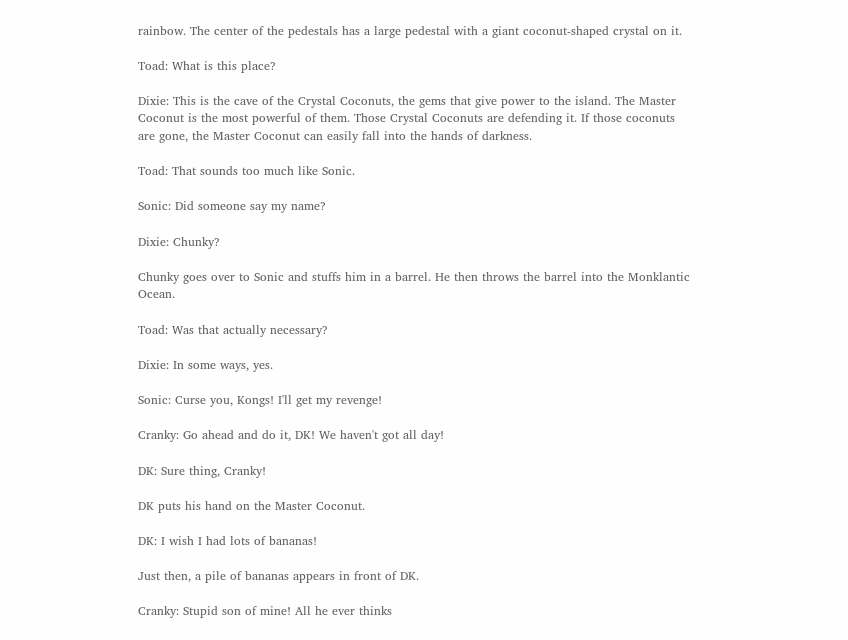rainbow. The center of the pedestals has a large pedestal with a giant coconut-shaped crystal on it.

Toad: What is this place?

Dixie: This is the cave of the Crystal Coconuts, the gems that give power to the island. The Master Coconut is the most powerful of them. Those Crystal Coconuts are defending it. If those coconuts are gone, the Master Coconut can easily fall into the hands of darkness.

Toad: That sounds too much like Sonic.

Sonic: Did someone say my name?

Dixie: Chunky?

Chunky goes over to Sonic and stuffs him in a barrel. He then throws the barrel into the Monklantic Ocean.

Toad: Was that actually necessary?

Dixie: In some ways, yes.

Sonic: Curse you, Kongs! I'll get my revenge!

Cranky: Go ahead and do it, DK! We haven't got all day!

DK: Sure thing, Cranky!

DK puts his hand on the Master Coconut.

DK: I wish I had lots of bananas!

Just then, a pile of bananas appears in front of DK.

Cranky: Stupid son of mine! All he ever thinks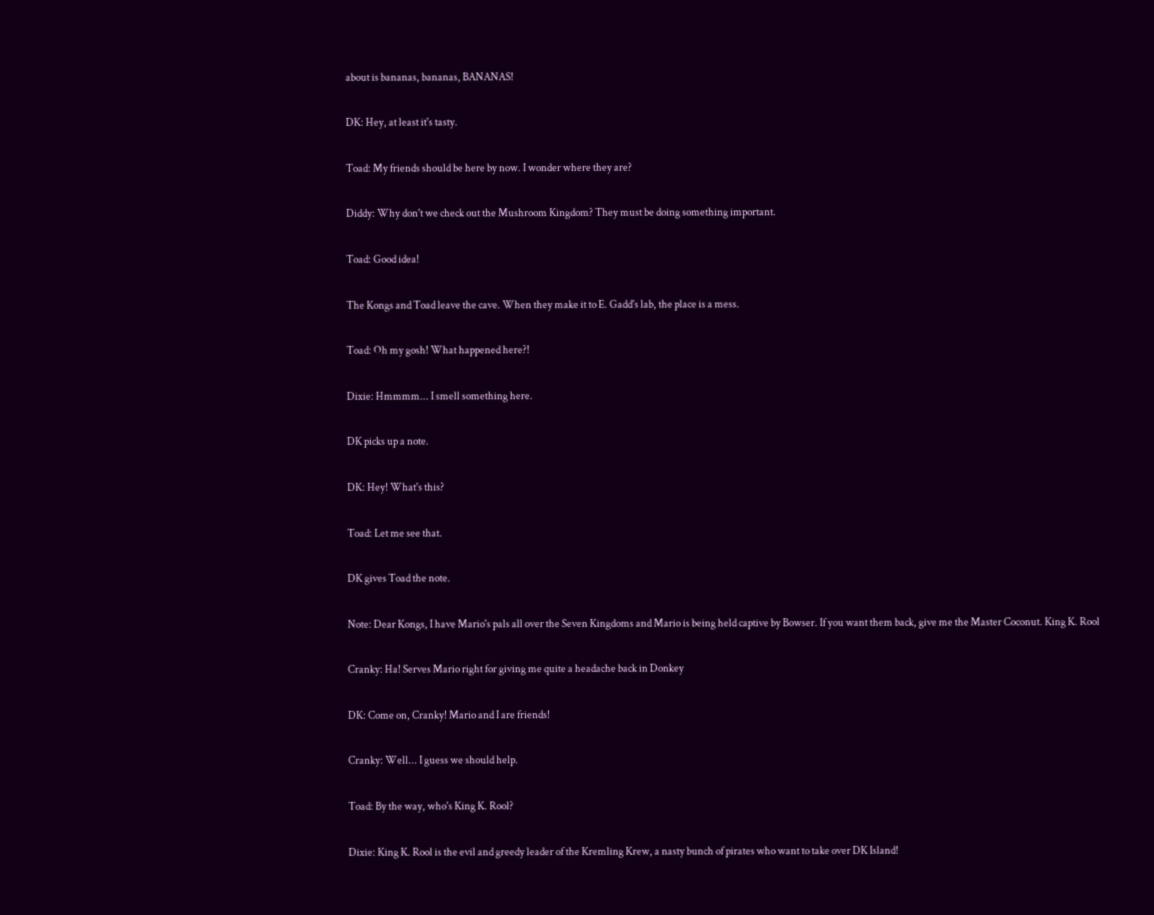about is bananas, bananas, BANANAS!

DK: Hey, at least it's tasty.

Toad: My friends should be here by now. I wonder where they are?

Diddy: Why don't we check out the Mushroom Kingdom? They must be doing something important.

Toad: Good idea!

The Kongs and Toad leave the cave. When they make it to E. Gadd's lab, the place is a mess.

Toad: Oh my gosh! What happened here?!

Dixie: Hmmmm... I smell something here.

DK picks up a note.

DK: Hey! What's this?

Toad: Let me see that.

DK gives Toad the note.

Note: Dear Kongs, I have Mario's pals all over the Seven Kingdoms and Mario is being held captive by Bowser. If you want them back, give me the Master Coconut. King K. Rool

Cranky: Ha! Serves Mario right for giving me quite a headache back in Donkey

DK: Come on, Cranky! Mario and I are friends!

Cranky: Well... I guess we should help.

Toad: By the way, who's King K. Rool?

Dixie: King K. Rool is the evil and greedy leader of the Kremling Krew, a nasty bunch of pirates who want to take over DK Island!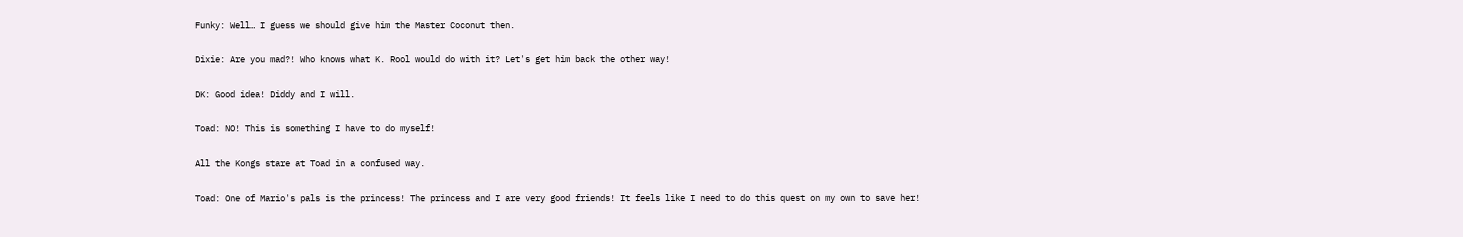Funky: Well… I guess we should give him the Master Coconut then.

Dixie: Are you mad?! Who knows what K. Rool would do with it? Let's get him back the other way!

DK: Good idea! Diddy and I will.

Toad: NO! This is something I have to do myself!

All the Kongs stare at Toad in a confused way.

Toad: One of Mario's pals is the princess! The princess and I are very good friends! It feels like I need to do this quest on my own to save her!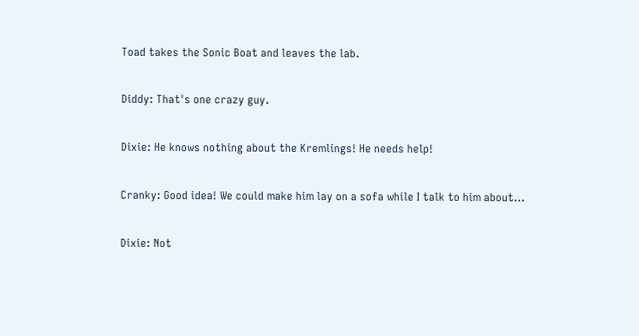Toad takes the Sonic Boat and leaves the lab.

Diddy: That's one crazy guy.

Dixie: He knows nothing about the Kremlings! He needs help!

Cranky: Good idea! We could make him lay on a sofa while I talk to him about…

Dixie: Not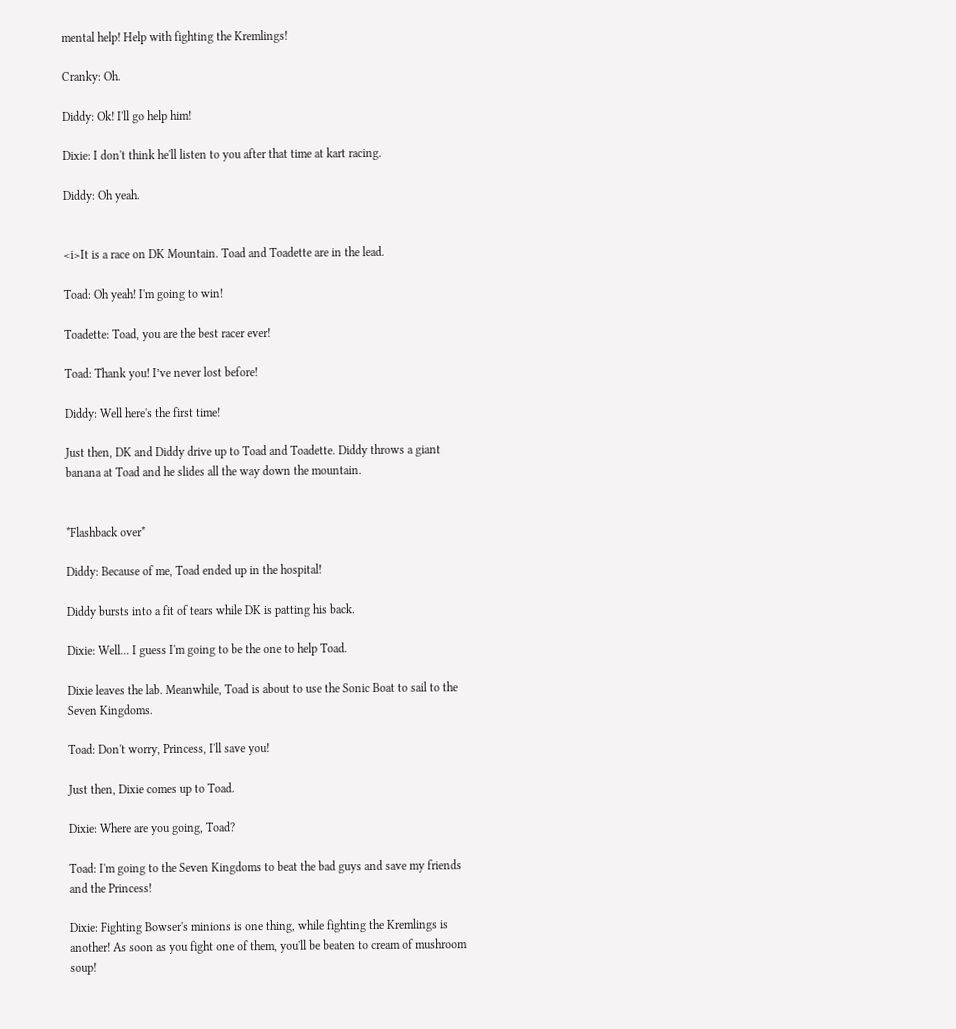mental help! Help with fighting the Kremlings!

Cranky: Oh.

Diddy: Ok! I'll go help him!

Dixie: I don't think he'll listen to you after that time at kart racing.

Diddy: Oh yeah.


<i>It is a race on DK Mountain. Toad and Toadette are in the lead.

Toad: Oh yeah! I'm going to win!

Toadette: Toad, you are the best racer ever!

Toad: Thank you! I’ve never lost before!

Diddy: Well here's the first time!

Just then, DK and Diddy drive up to Toad and Toadette. Diddy throws a giant banana at Toad and he slides all the way down the mountain.


*Flashback over*

Diddy: Because of me, Toad ended up in the hospital!

Diddy bursts into a fit of tears while DK is patting his back.

Dixie: Well... I guess I'm going to be the one to help Toad.

Dixie leaves the lab. Meanwhile, Toad is about to use the Sonic Boat to sail to the Seven Kingdoms.

Toad: Don't worry, Princess, I'll save you!

Just then, Dixie comes up to Toad.

Dixie: Where are you going, Toad?

Toad: I'm going to the Seven Kingdoms to beat the bad guys and save my friends and the Princess!

Dixie: Fighting Bowser's minions is one thing, while fighting the Kremlings is another! As soon as you fight one of them, you'll be beaten to cream of mushroom soup!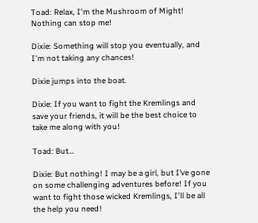Toad: Relax, I'm the Mushroom of Might! Nothing can stop me!

Dixie: Something will stop you eventually, and I'm not taking any chances!

Dixie jumps into the boat.

Dixie: If you want to fight the Kremlings and save your friends, it will be the best choice to take me along with you!

Toad: But…

Dixie: But nothing! I may be a girl, but I’ve gone on some challenging adventures before! If you want to fight those wicked Kremlings, I'll be all the help you need!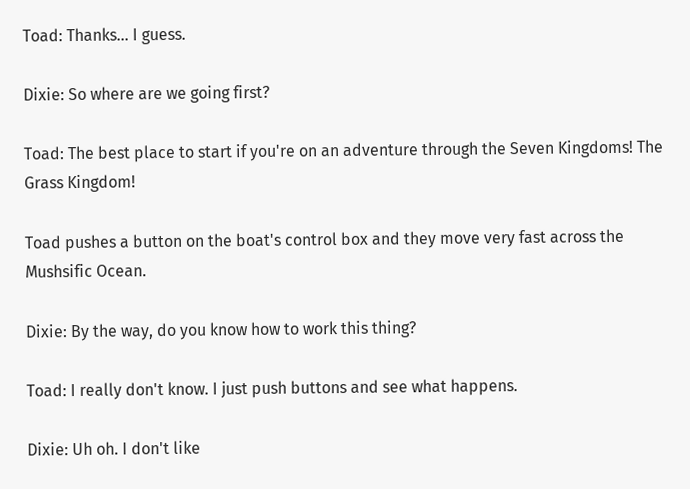Toad: Thanks... I guess.

Dixie: So where are we going first?

Toad: The best place to start if you're on an adventure through the Seven Kingdoms! The Grass Kingdom!

Toad pushes a button on the boat's control box and they move very fast across the Mushsific Ocean.

Dixie: By the way, do you know how to work this thing?

Toad: I really don't know. I just push buttons and see what happens.

Dixie: Uh oh. I don't like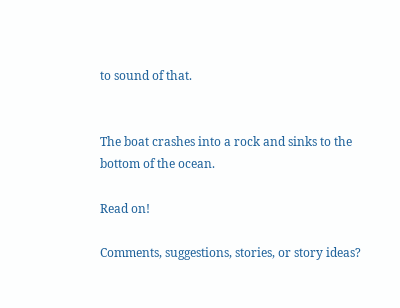to sound of that.


The boat crashes into a rock and sinks to the bottom of the ocean.

Read on!

Comments, suggestions, stories, or story ideas?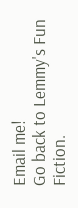Email me!
Go back to Lemmy's Fun Fiction.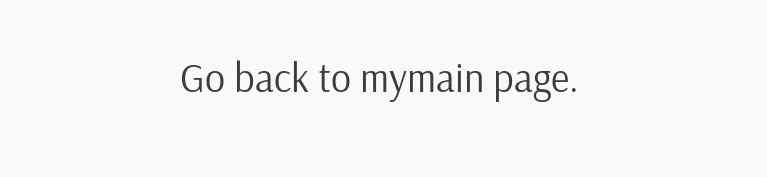Go back to mymain page.